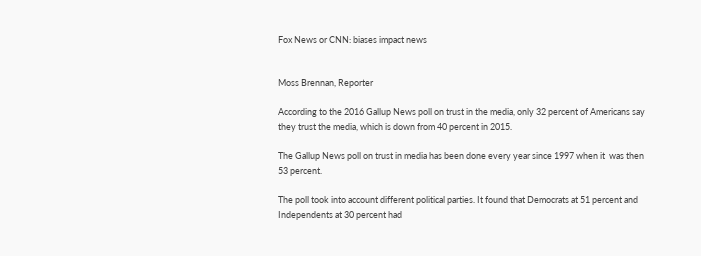Fox News or CNN: biases impact news


Moss Brennan, Reporter

According to the 2016 Gallup News poll on trust in the media, only 32 percent of Americans say they trust the media, which is down from 40 percent in 2015.

The Gallup News poll on trust in media has been done every year since 1997 when it  was then 53 percent.

The poll took into account different political parties. It found that Democrats at 51 percent and Independents at 30 percent had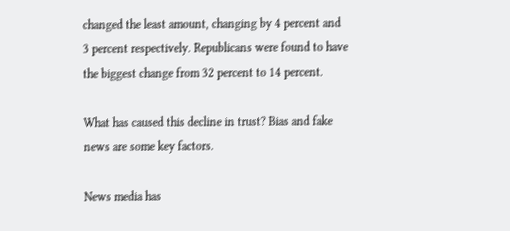changed the least amount, changing by 4 percent and 3 percent respectively. Republicans were found to have the biggest change from 32 percent to 14 percent.

What has caused this decline in trust? Bias and fake news are some key factors.

News media has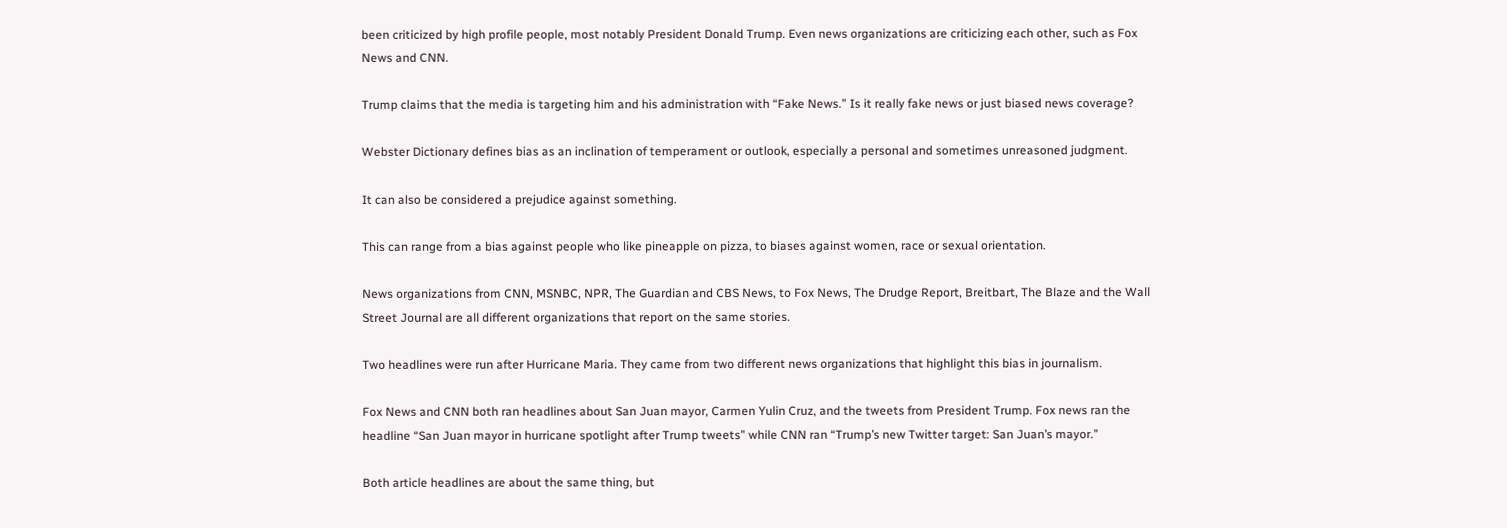been criticized by high profile people, most notably President Donald Trump. Even news organizations are criticizing each other, such as Fox News and CNN.

Trump claims that the media is targeting him and his administration with “Fake News.” Is it really fake news or just biased news coverage?

Webster Dictionary defines bias as an inclination of temperament or outlook, especially a personal and sometimes unreasoned judgment.

It can also be considered a prejudice against something.

This can range from a bias against people who like pineapple on pizza, to biases against women, race or sexual orientation.

News organizations from CNN, MSNBC, NPR, The Guardian and CBS News, to Fox News, The Drudge Report, Breitbart, The Blaze and the Wall Street Journal are all different organizations that report on the same stories.

Two headlines were run after Hurricane Maria. They came from two different news organizations that highlight this bias in journalism.

Fox News and CNN both ran headlines about San Juan mayor, Carmen Yulin Cruz, and the tweets from President Trump. Fox news ran the headline “San Juan mayor in hurricane spotlight after Trump tweets” while CNN ran “Trump’s new Twitter target: San Juan’s mayor.”

Both article headlines are about the same thing, but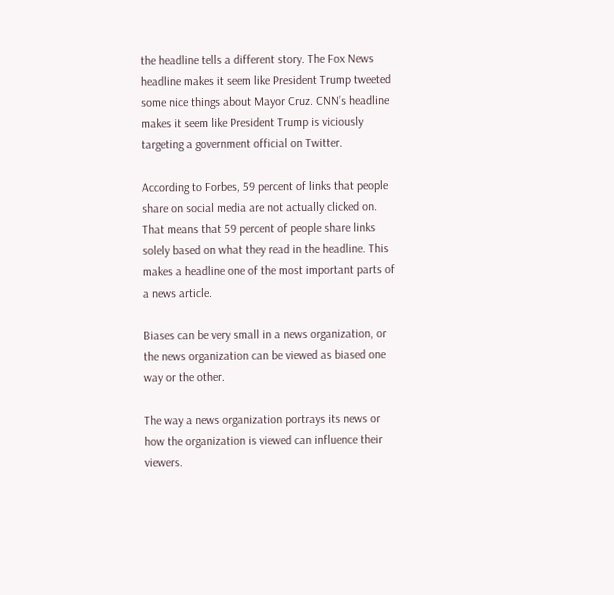the headline tells a different story. The Fox News headline makes it seem like President Trump tweeted some nice things about Mayor Cruz. CNN’s headline makes it seem like President Trump is viciously targeting a government official on Twitter.

According to Forbes, 59 percent of links that people share on social media are not actually clicked on. That means that 59 percent of people share links solely based on what they read in the headline. This makes a headline one of the most important parts of a news article.

Biases can be very small in a news organization, or the news organization can be viewed as biased one way or the other.

The way a news organization portrays its news or how the organization is viewed can influence their viewers.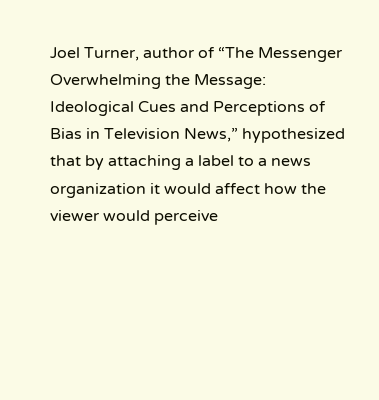Joel Turner, author of “The Messenger Overwhelming the Message: Ideological Cues and Perceptions of Bias in Television News,” hypothesized that by attaching a label to a news organization it would affect how the viewer would perceive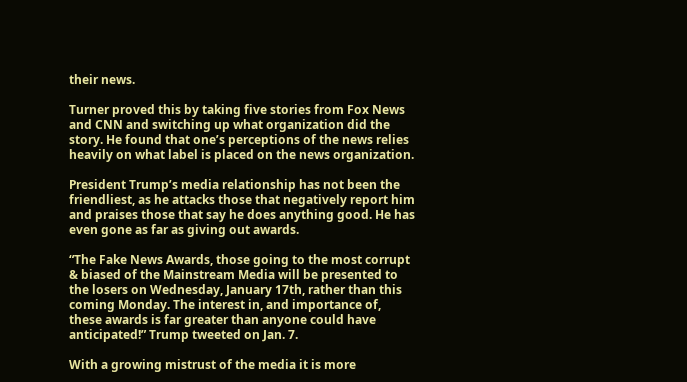their news.

Turner proved this by taking five stories from Fox News and CNN and switching up what organization did the story. He found that one’s perceptions of the news relies heavily on what label is placed on the news organization.

President Trump’s media relationship has not been the friendliest, as he attacks those that negatively report him and praises those that say he does anything good. He has even gone as far as giving out awards.

“The Fake News Awards, those going to the most corrupt & biased of the Mainstream Media will be presented to the losers on Wednesday, January 17th, rather than this coming Monday. The interest in, and importance of, these awards is far greater than anyone could have anticipated!” Trump tweeted on Jan. 7.

With a growing mistrust of the media it is more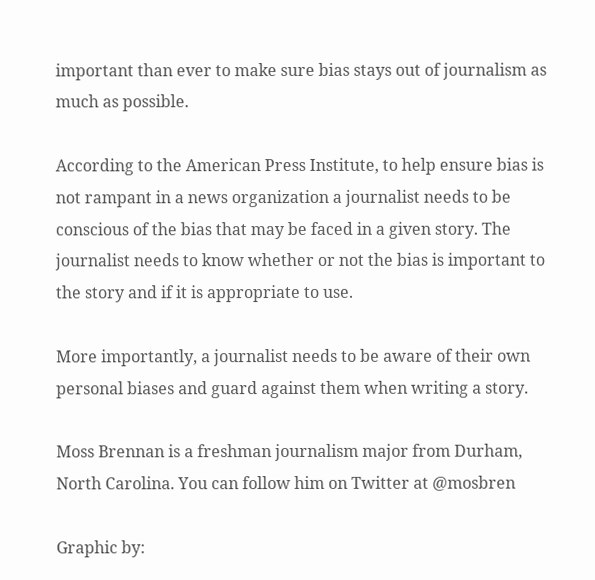important than ever to make sure bias stays out of journalism as much as possible.

According to the American Press Institute, to help ensure bias is not rampant in a news organization a journalist needs to be conscious of the bias that may be faced in a given story. The journalist needs to know whether or not the bias is important to the story and if it is appropriate to use.

More importantly, a journalist needs to be aware of their own personal biases and guard against them when writing a story.

Moss Brennan is a freshman journalism major from Durham, North Carolina. You can follow him on Twitter at @mosbren

Graphic by: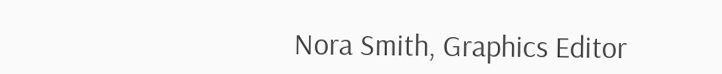Nora Smith, Graphics Editor